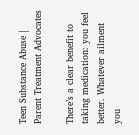Teen Substance Abuse | Parent Treatment Advocates

There’s a clear benefit to taking medication: you feel better. Whatever ailment you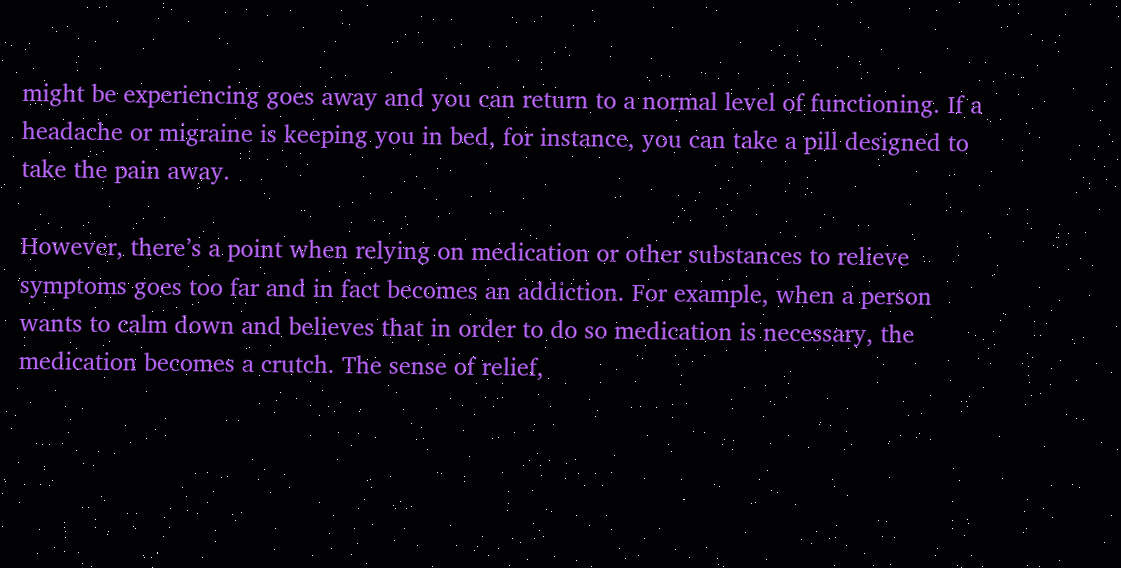might be experiencing goes away and you can return to a normal level of functioning. If a headache or migraine is keeping you in bed, for instance, you can take a pill designed to take the pain away.

However, there’s a point when relying on medication or other substances to relieve symptoms goes too far and in fact becomes an addiction. For example, when a person wants to calm down and believes that in order to do so medication is necessary, the medication becomes a crutch. The sense of relief,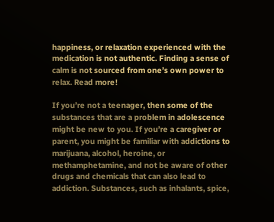happiness, or relaxation experienced with the medication is not authentic. Finding a sense of calm is not sourced from one’s own power to relax. Read more!

If you’re not a teenager, then some of the substances that are a problem in adolescence might be new to you. If you’re a caregiver or parent, you might be familiar with addictions to marijuana, alcohol, heroine, or methamphetamine, and not be aware of other drugs and chemicals that can also lead to addiction. Substances, such as inhalants, spice,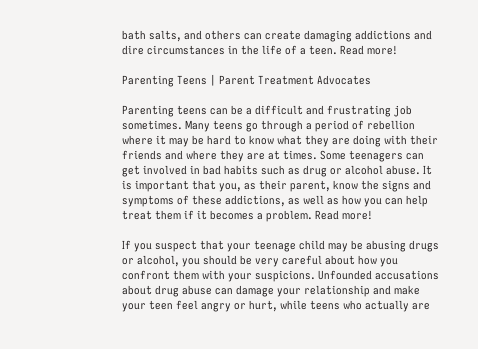bath salts, and others can create damaging addictions and dire circumstances in the life of a teen. Read more!

Parenting Teens | Parent Treatment Advocates

Parenting teens can be a difficult and frustrating job sometimes. Many teens go through a period of rebellion where it may be hard to know what they are doing with their friends and where they are at times. Some teenagers can get involved in bad habits such as drug or alcohol abuse. It is important that you, as their parent, know the signs and symptoms of these addictions, as well as how you can help treat them if it becomes a problem. Read more!

If you suspect that your teenage child may be abusing drugs or alcohol, you should be very careful about how you confront them with your suspicions. Unfounded accusations about drug abuse can damage your relationship and make your teen feel angry or hurt, while teens who actually are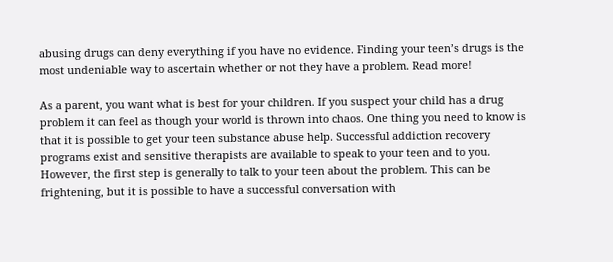abusing drugs can deny everything if you have no evidence. Finding your teen’s drugs is the most undeniable way to ascertain whether or not they have a problem. Read more!

As a parent, you want what is best for your children. If you suspect your child has a drug problem it can feel as though your world is thrown into chaos. One thing you need to know is that it is possible to get your teen substance abuse help. Successful addiction recovery programs exist and sensitive therapists are available to speak to your teen and to you. However, the first step is generally to talk to your teen about the problem. This can be frightening, but it is possible to have a successful conversation with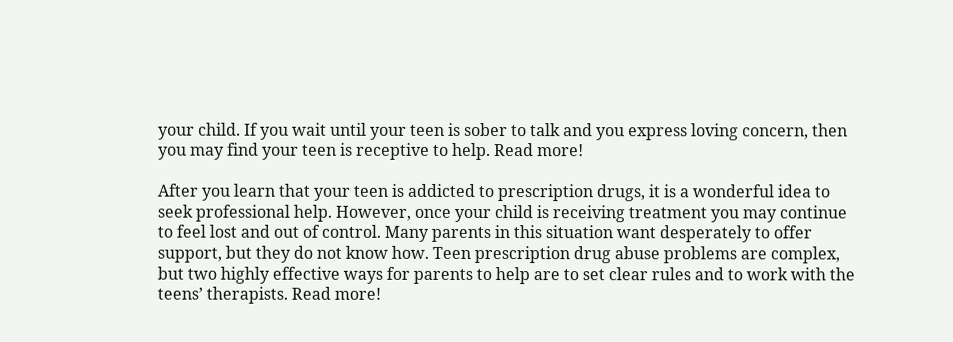your child. If you wait until your teen is sober to talk and you express loving concern, then you may find your teen is receptive to help. Read more!

After you learn that your teen is addicted to prescription drugs, it is a wonderful idea to seek professional help. However, once your child is receiving treatment you may continue to feel lost and out of control. Many parents in this situation want desperately to offer support, but they do not know how. Teen prescription drug abuse problems are complex, but two highly effective ways for parents to help are to set clear rules and to work with the teens’ therapists. Read more!